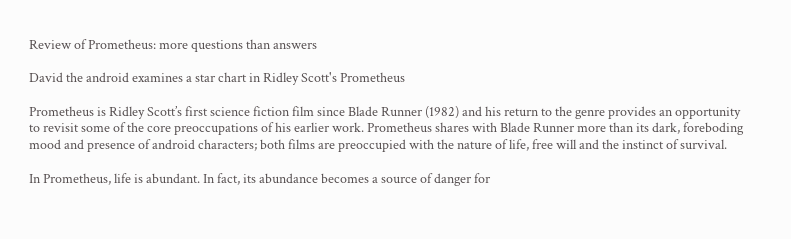Review of Prometheus: more questions than answers

David the android examines a star chart in Ridley Scott's Prometheus

Prometheus is Ridley Scott’s first science fiction film since Blade Runner (1982) and his return to the genre provides an opportunity to revisit some of the core preoccupations of his earlier work. Prometheus shares with Blade Runner more than its dark, foreboding mood and presence of android characters; both films are preoccupied with the nature of life, free will and the instinct of survival.

In Prometheus, life is abundant. In fact, its abundance becomes a source of danger for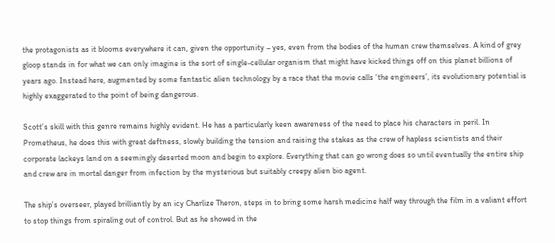the protagonists as it blooms everywhere it can, given the opportunity – yes, even from the bodies of the human crew themselves. A kind of grey gloop stands in for what we can only imagine is the sort of single-cellular organism that might have kicked things off on this planet billions of years ago. Instead here, augmented by some fantastic alien technology by a race that the movie calls ‘the engineers’, its evolutionary potential is highly exaggerated to the point of being dangerous.

Scott’s skill with this genre remains highly evident. He has a particularly keen awareness of the need to place his characters in peril. In Prometheus, he does this with great deftness, slowly building the tension and raising the stakes as the crew of hapless scientists and their corporate lackeys land on a seemingly deserted moon and begin to explore. Everything that can go wrong does so until eventually the entire ship and crew are in mortal danger from infection by the mysterious but suitably creepy alien bio agent.

The ship’s overseer, played brilliantly by an icy Charlize Theron, steps in to bring some harsh medicine half way through the film in a valiant effort to stop things from spiraling out of control. But as he showed in the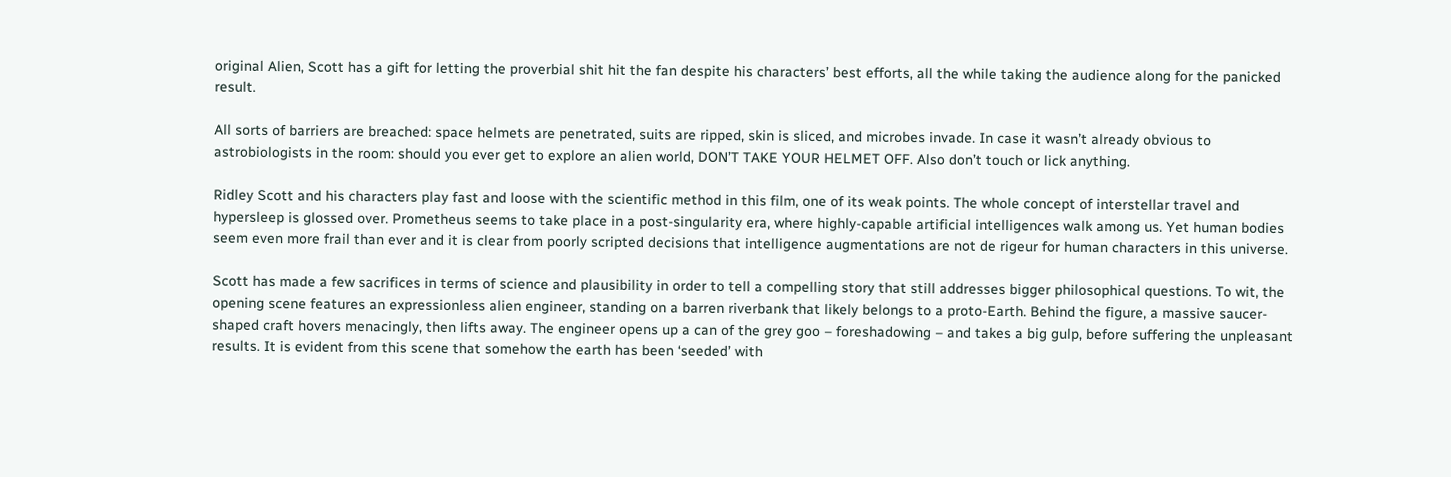original Alien, Scott has a gift for letting the proverbial shit hit the fan despite his characters’ best efforts, all the while taking the audience along for the panicked result.

All sorts of barriers are breached: space helmets are penetrated, suits are ripped, skin is sliced, and microbes invade. In case it wasn’t already obvious to astrobiologists in the room: should you ever get to explore an alien world, DON’T TAKE YOUR HELMET OFF. Also don’t touch or lick anything.

Ridley Scott and his characters play fast and loose with the scientific method in this film, one of its weak points. The whole concept of interstellar travel and hypersleep is glossed over. Prometheus seems to take place in a post-singularity era, where highly-capable artificial intelligences walk among us. Yet human bodies seem even more frail than ever and it is clear from poorly scripted decisions that intelligence augmentations are not de rigeur for human characters in this universe.

Scott has made a few sacrifices in terms of science and plausibility in order to tell a compelling story that still addresses bigger philosophical questions. To wit, the opening scene features an expressionless alien engineer, standing on a barren riverbank that likely belongs to a proto-Earth. Behind the figure, a massive saucer-shaped craft hovers menacingly, then lifts away. The engineer opens up a can of the grey goo – foreshadowing – and takes a big gulp, before suffering the unpleasant results. It is evident from this scene that somehow the earth has been ‘seeded’ with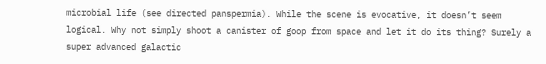microbial life (see directed panspermia). While the scene is evocative, it doesn’t seem logical. Why not simply shoot a canister of goop from space and let it do its thing? Surely a super advanced galactic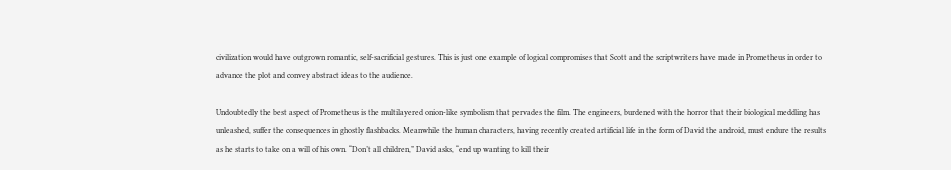civilization would have outgrown romantic, self-sacrificial gestures. This is just one example of logical compromises that Scott and the scriptwriters have made in Prometheus in order to advance the plot and convey abstract ideas to the audience.

Undoubtedly the best aspect of Prometheus is the multilayered onion-like symbolism that pervades the film. The engineers, burdened with the horror that their biological meddling has unleashed, suffer the consequences in ghostly flashbacks. Meanwhile the human characters, having recently created artificial life in the form of David the android, must endure the results as he starts to take on a will of his own. “Don’t all children,” David asks, “end up wanting to kill their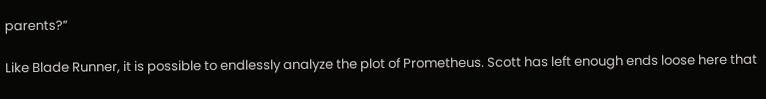parents?”

Like Blade Runner, it is possible to endlessly analyze the plot of Prometheus. Scott has left enough ends loose here that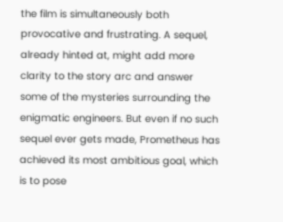the film is simultaneously both provocative and frustrating. A sequel, already hinted at, might add more clarity to the story arc and answer some of the mysteries surrounding the enigmatic engineers. But even if no such sequel ever gets made, Prometheus has achieved its most ambitious goal, which is to pose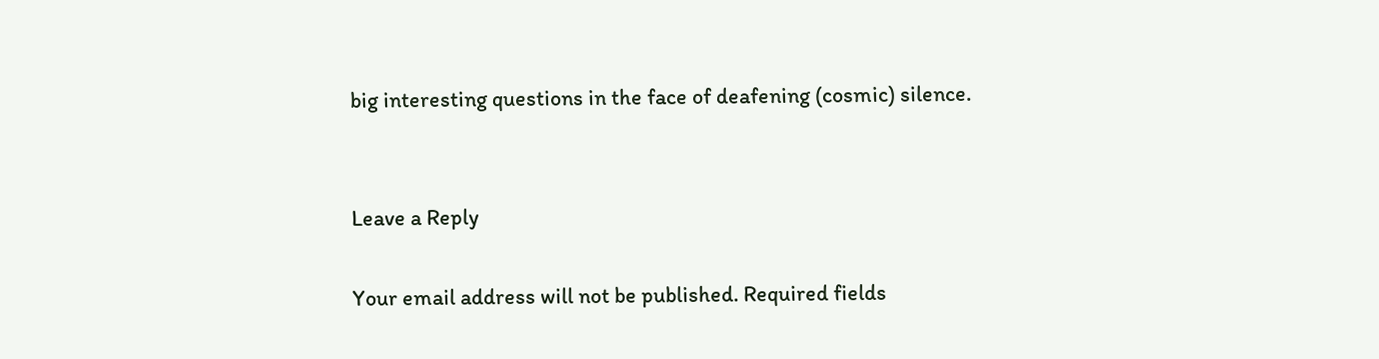big interesting questions in the face of deafening (cosmic) silence.


Leave a Reply

Your email address will not be published. Required fields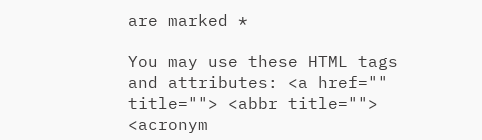are marked *

You may use these HTML tags and attributes: <a href="" title=""> <abbr title=""> <acronym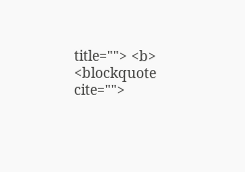title=""> <b> <blockquote cite="">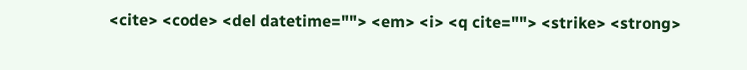<cite> <code> <del datetime=""> <em> <i> <q cite=""> <strike> <strong>